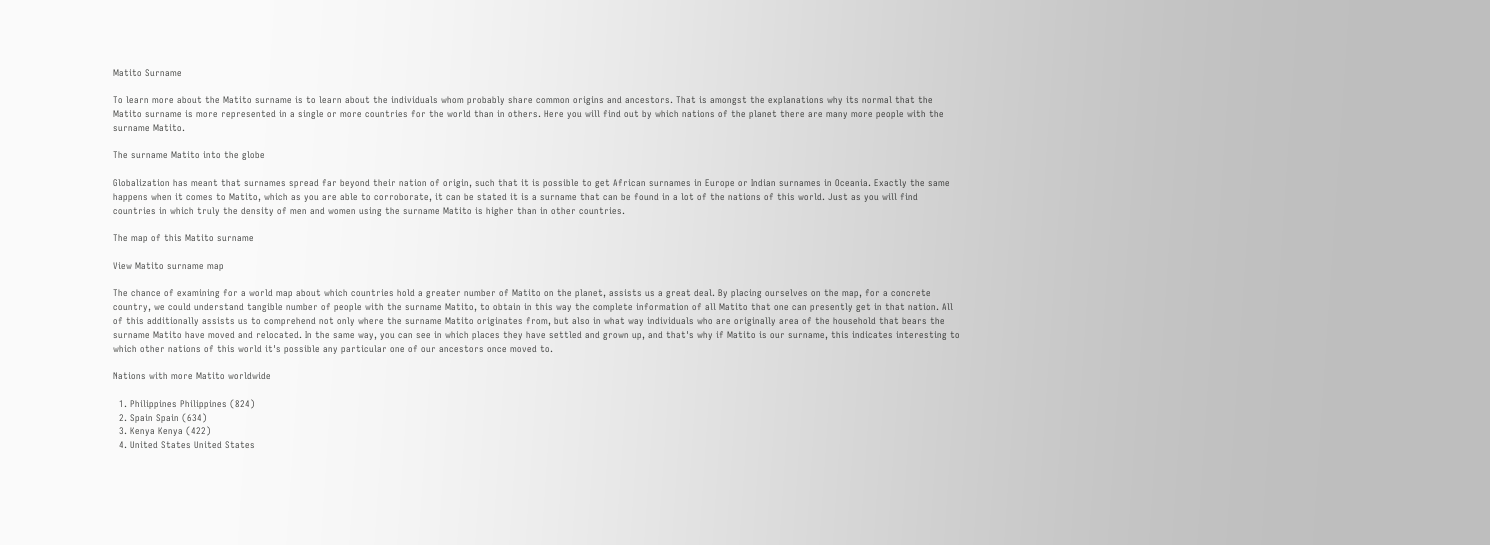Matito Surname

To learn more about the Matito surname is to learn about the individuals whom probably share common origins and ancestors. That is amongst the explanations why its normal that the Matito surname is more represented in a single or more countries for the world than in others. Here you will find out by which nations of the planet there are many more people with the surname Matito.

The surname Matito into the globe

Globalization has meant that surnames spread far beyond their nation of origin, such that it is possible to get African surnames in Europe or Indian surnames in Oceania. Exactly the same happens when it comes to Matito, which as you are able to corroborate, it can be stated it is a surname that can be found in a lot of the nations of this world. Just as you will find countries in which truly the density of men and women using the surname Matito is higher than in other countries.

The map of this Matito surname

View Matito surname map

The chance of examining for a world map about which countries hold a greater number of Matito on the planet, assists us a great deal. By placing ourselves on the map, for a concrete country, we could understand tangible number of people with the surname Matito, to obtain in this way the complete information of all Matito that one can presently get in that nation. All of this additionally assists us to comprehend not only where the surname Matito originates from, but also in what way individuals who are originally area of the household that bears the surname Matito have moved and relocated. In the same way, you can see in which places they have settled and grown up, and that's why if Matito is our surname, this indicates interesting to which other nations of this world it's possible any particular one of our ancestors once moved to.

Nations with more Matito worldwide

  1. Philippines Philippines (824)
  2. Spain Spain (634)
  3. Kenya Kenya (422)
  4. United States United States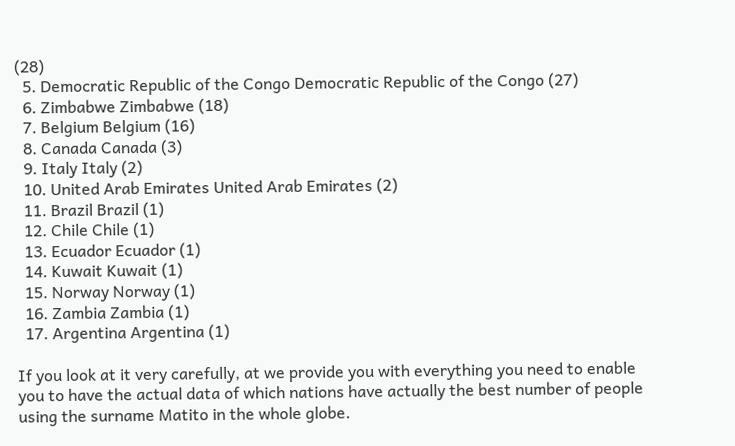(28)
  5. Democratic Republic of the Congo Democratic Republic of the Congo (27)
  6. Zimbabwe Zimbabwe (18)
  7. Belgium Belgium (16)
  8. Canada Canada (3)
  9. Italy Italy (2)
  10. United Arab Emirates United Arab Emirates (2)
  11. Brazil Brazil (1)
  12. Chile Chile (1)
  13. Ecuador Ecuador (1)
  14. Kuwait Kuwait (1)
  15. Norway Norway (1)
  16. Zambia Zambia (1)
  17. Argentina Argentina (1)

If you look at it very carefully, at we provide you with everything you need to enable you to have the actual data of which nations have actually the best number of people using the surname Matito in the whole globe.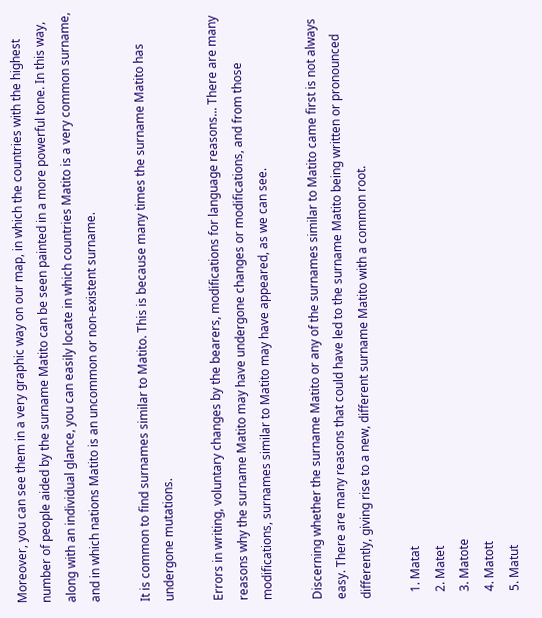Moreover, you can see them in a very graphic way on our map, in which the countries with the highest number of people aided by the surname Matito can be seen painted in a more powerful tone. In this way, along with an individual glance, you can easily locate in which countries Matito is a very common surname, and in which nations Matito is an uncommon or non-existent surname.

It is common to find surnames similar to Matito. This is because many times the surname Matito has undergone mutations.

Errors in writing, voluntary changes by the bearers, modifications for language reasons... There are many reasons why the surname Matito may have undergone changes or modifications, and from those modifications, surnames similar to Matito may have appeared, as we can see.

Discerning whether the surname Matito or any of the surnames similar to Matito came first is not always easy. There are many reasons that could have led to the surname Matito being written or pronounced differently, giving rise to a new, different surname Matito with a common root.

  1. Matat
  2. Matet
  3. Matote
  4. Matott
  5. Matut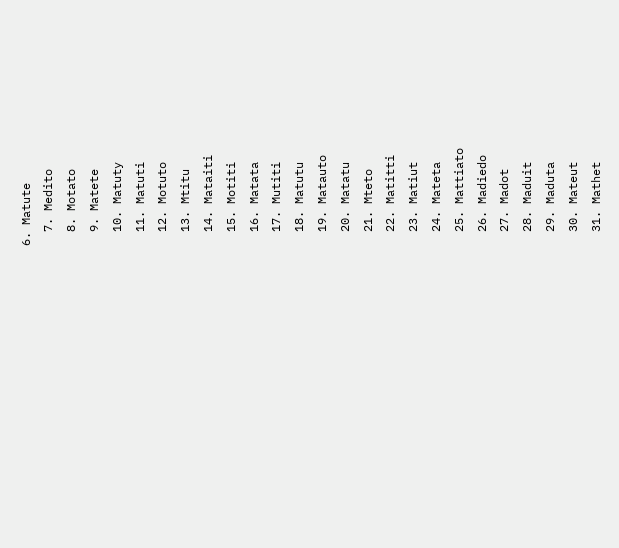6. Matute
  7. Medito
  8. Motato
  9. Matete
  10. Matuty
  11. Matuti
  12. Motuto
  13. Mtitu
  14. Mataiti
  15. Motiti
  16. Matata
  17. Mutiti
  18. Matutu
  19. Matauto
  20. Matatu
  21. Mteto
  22. Matitti
  23. Matiut
  24. Mateta
  25. Mattiato
  26. Madiedo
  27. Madot
  28. Maduit
  29. Maduta
  30. Mateut
  31. Mathet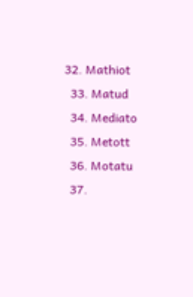32. Mathiot
  33. Matud
  34. Mediato
  35. Metott
  36. Motatu
  37.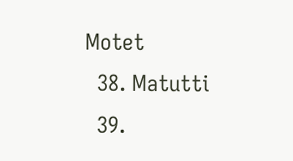Motet
  38. Matutti
  39.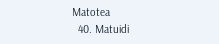Matotea
  40. Matuidi